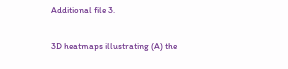Additional file 3.

3D heatmaps illustrating (A) the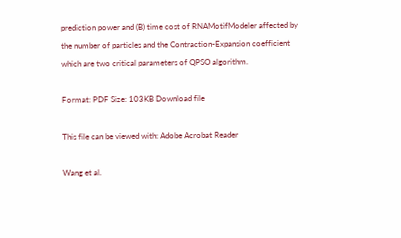prediction power and (B) time cost of RNAMotifModeler affected by the number of particles and the Contraction-Expansion coefficient which are two critical parameters of QPSO algorithm.

Format: PDF Size: 103KB Download file

This file can be viewed with: Adobe Acrobat Reader

Wang et al.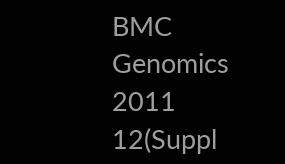BMC Genomics 2011 12(Suppl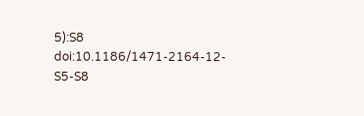5):S8   doi:10.1186/1471-2164-12-S5-S8